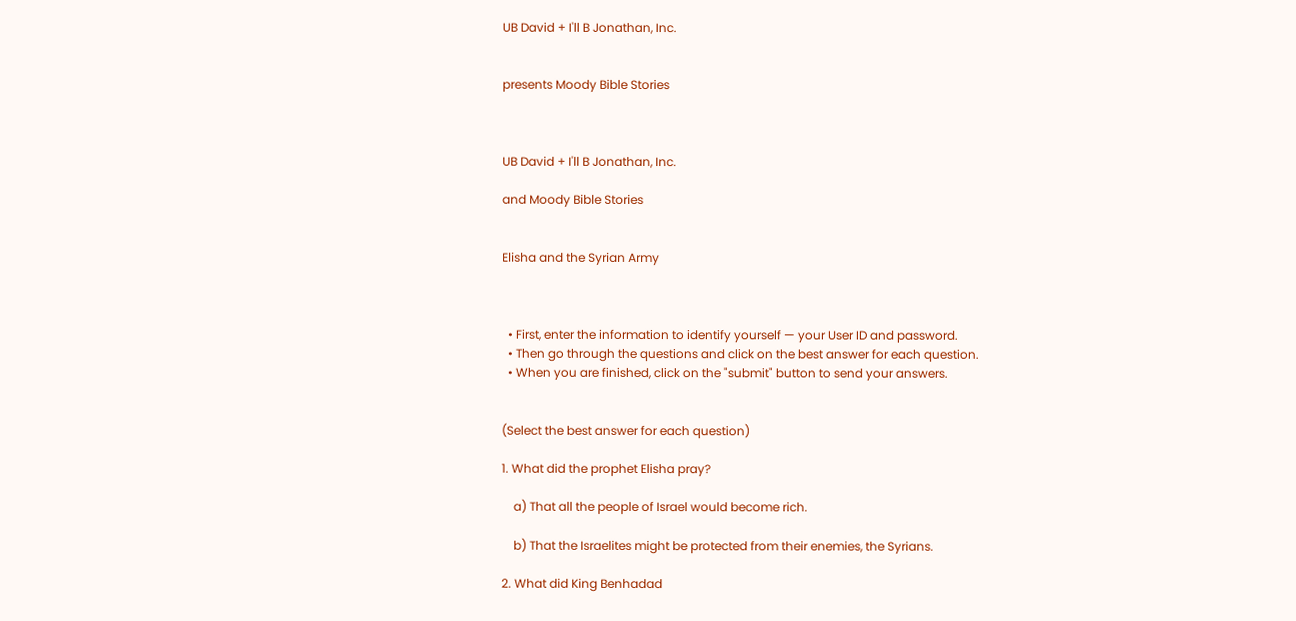UB David + I'll B Jonathan, Inc.


presents Moody Bible Stories



UB David + I'll B Jonathan, Inc.

and Moody Bible Stories


Elisha and the Syrian Army



  • First, enter the information to identify yourself — your User ID and password.
  • Then go through the questions and click on the best answer for each question.
  • When you are finished, click on the "submit" button to send your answers.


(Select the best answer for each question)

1. What did the prophet Elisha pray?

    a) That all the people of Israel would become rich.

    b) That the Israelites might be protected from their enemies, the Syrians.

2. What did King Benhadad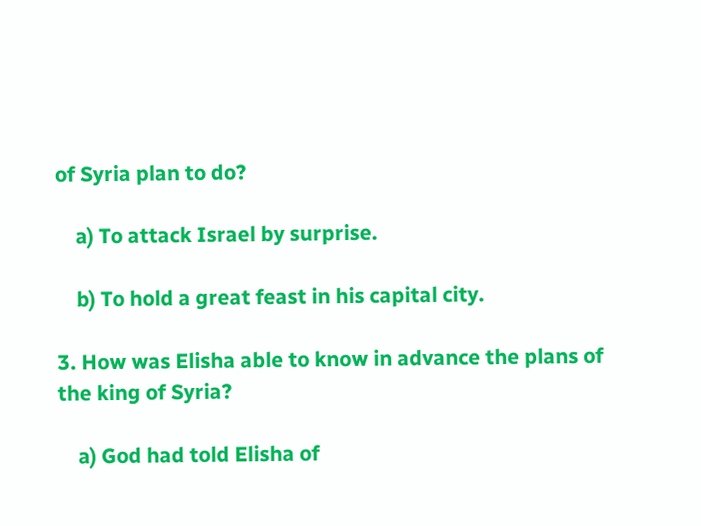of Syria plan to do?

    a) To attack Israel by surprise.

    b) To hold a great feast in his capital city.

3. How was Elisha able to know in advance the plans of the king of Syria?

    a) God had told Elisha of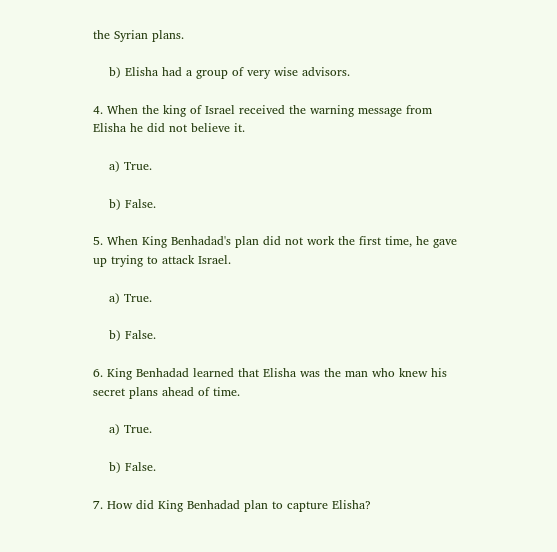the Syrian plans.

    b) Elisha had a group of very wise advisors.

4. When the king of Israel received the warning message from Elisha he did not believe it.

    a) True.

    b) False.

5. When King Benhadad's plan did not work the first time, he gave up trying to attack Israel.

    a) True.

    b) False.

6. King Benhadad learned that Elisha was the man who knew his secret plans ahead of time.

    a) True.

    b) False.

7. How did King Benhadad plan to capture Elisha?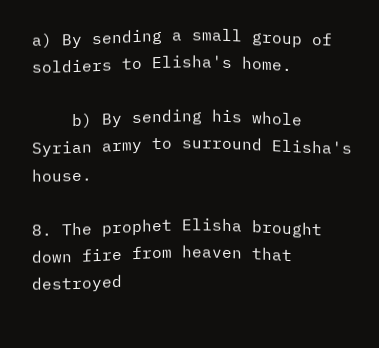a) By sending a small group of soldiers to Elisha's home.

    b) By sending his whole Syrian army to surround Elisha's house.

8. The prophet Elisha brought down fire from heaven that destroyed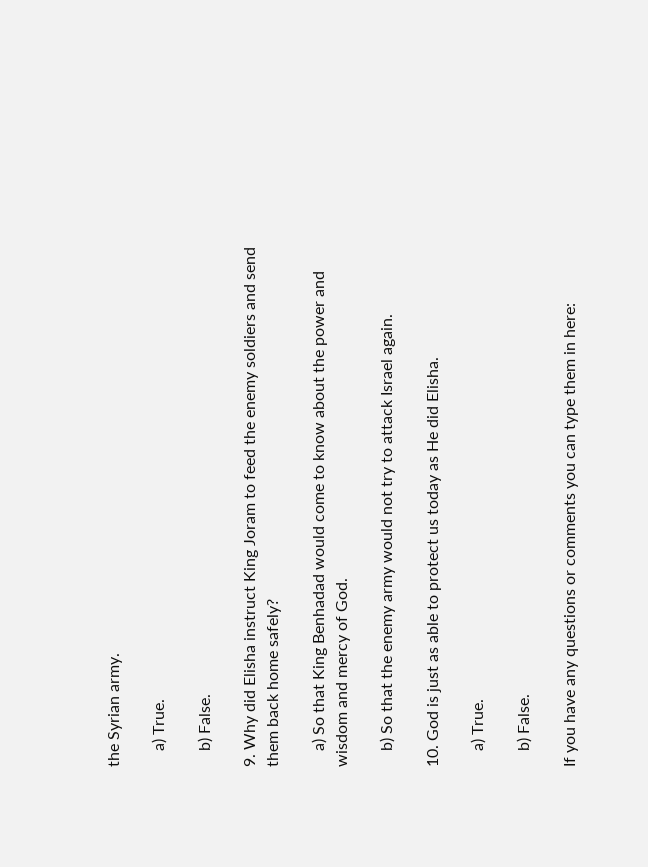the Syrian army.

    a) True.

    b) False.

9. Why did Elisha instruct King Joram to feed the enemy soldiers and send them back home safely?

    a) So that King Benhadad would come to know about the power and wisdom and mercy of God.

    b) So that the enemy army would not try to attack Israel again.

10. God is just as able to protect us today as He did Elisha.

    a) True.

    b) False.

If you have any questions or comments you can type them in here: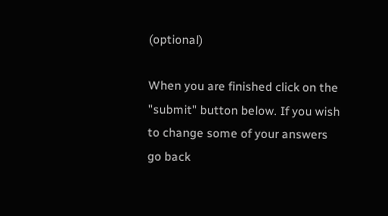(optional)

When you are finished click on the "submit" button below. If you wish to change some of your answers go back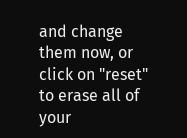and change them now, or click on "reset" to erase all of your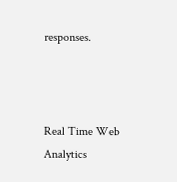responses.



Real Time Web Analytics